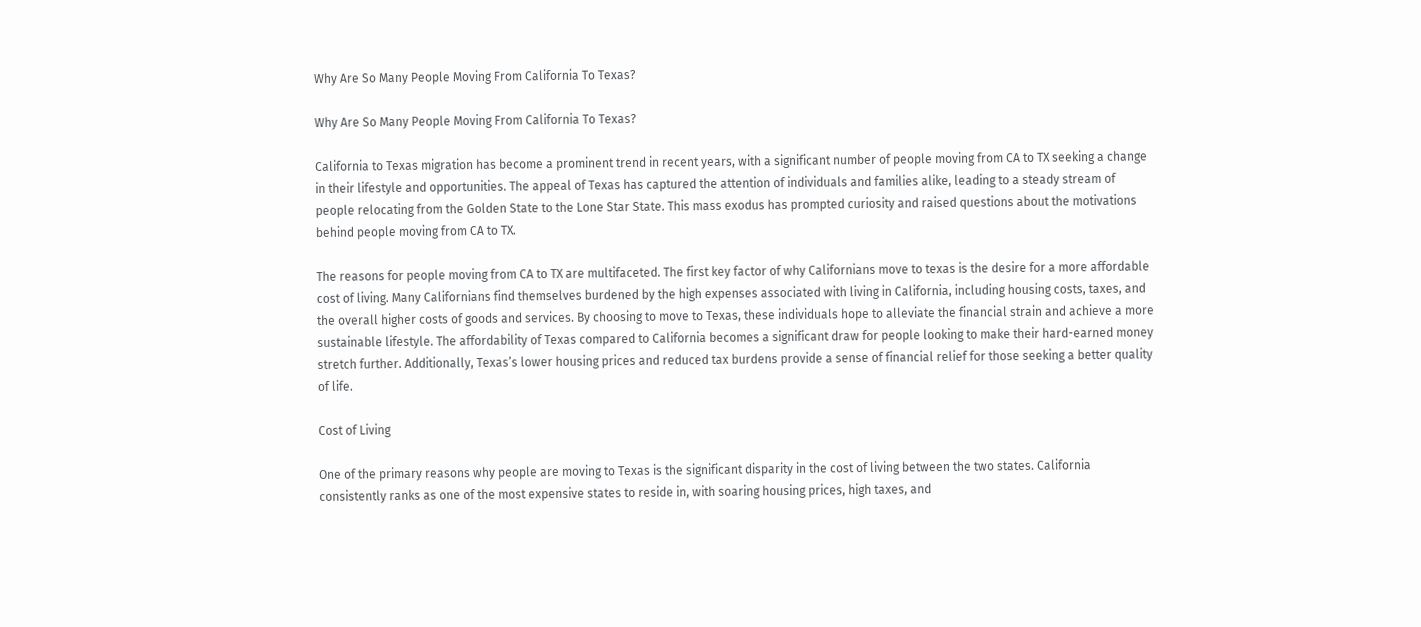Why Are So Many People Moving From California To Texas?

Why Are So Many People Moving From California To Texas?

California to Texas migration has become a prominent trend in recent years, with a significant number of people moving from CA to TX seeking a change in their lifestyle and opportunities. The appeal of Texas has captured the attention of individuals and families alike, leading to a steady stream of people relocating from the Golden State to the Lone Star State. This mass exodus has prompted curiosity and raised questions about the motivations behind people moving from CA to TX.

The reasons for people moving from CA to TX are multifaceted. The first key factor of why Californians move to texas is the desire for a more affordable cost of living. Many Californians find themselves burdened by the high expenses associated with living in California, including housing costs, taxes, and the overall higher costs of goods and services. By choosing to move to Texas, these individuals hope to alleviate the financial strain and achieve a more sustainable lifestyle. The affordability of Texas compared to California becomes a significant draw for people looking to make their hard-earned money stretch further. Additionally, Texas’s lower housing prices and reduced tax burdens provide a sense of financial relief for those seeking a better quality of life.

Cost of Living

One of the primary reasons why people are moving to Texas is the significant disparity in the cost of living between the two states. California consistently ranks as one of the most expensive states to reside in, with soaring housing prices, high taxes, and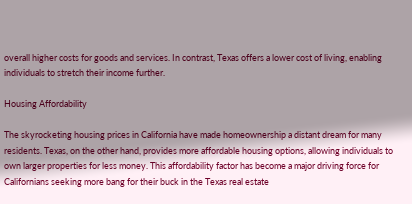overall higher costs for goods and services. In contrast, Texas offers a lower cost of living, enabling individuals to stretch their income further.

Housing Affordability

The skyrocketing housing prices in California have made homeownership a distant dream for many residents. Texas, on the other hand, provides more affordable housing options, allowing individuals to own larger properties for less money. This affordability factor has become a major driving force for Californians seeking more bang for their buck in the Texas real estate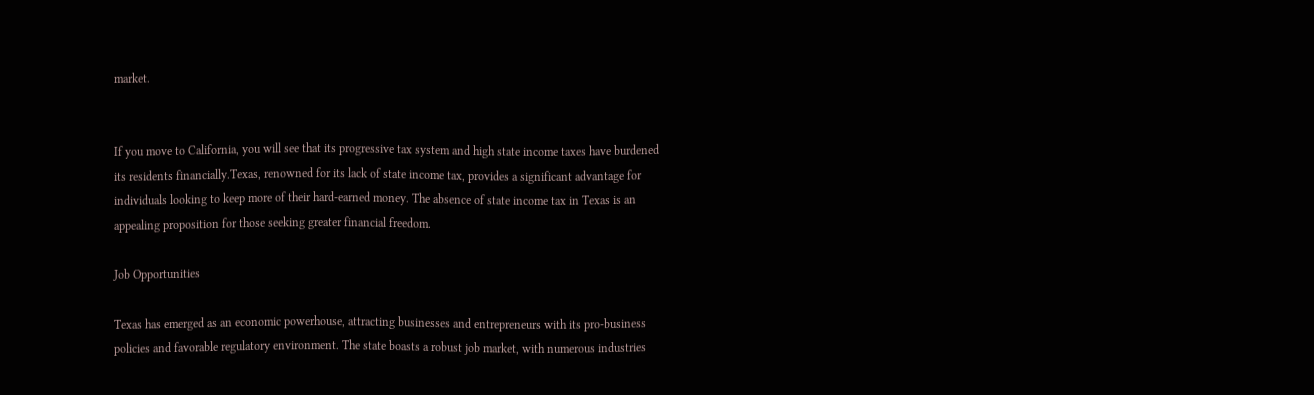market.


If you move to California, you will see that its progressive tax system and high state income taxes have burdened its residents financially.Texas, renowned for its lack of state income tax, provides a significant advantage for individuals looking to keep more of their hard-earned money. The absence of state income tax in Texas is an appealing proposition for those seeking greater financial freedom.

Job Opportunities

Texas has emerged as an economic powerhouse, attracting businesses and entrepreneurs with its pro-business policies and favorable regulatory environment. The state boasts a robust job market, with numerous industries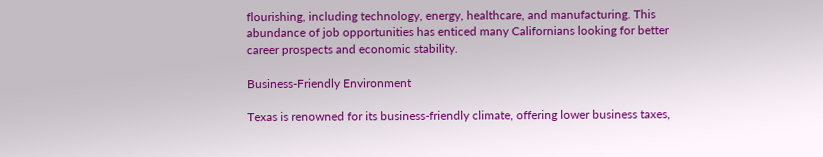flourishing, including technology, energy, healthcare, and manufacturing. This abundance of job opportunities has enticed many Californians looking for better career prospects and economic stability.

Business-Friendly Environment

Texas is renowned for its business-friendly climate, offering lower business taxes,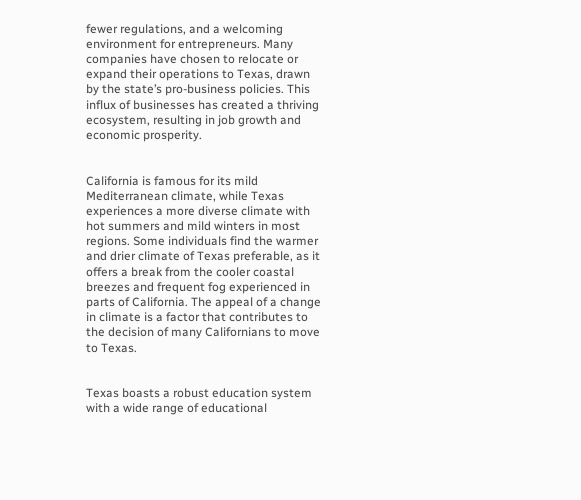fewer regulations, and a welcoming environment for entrepreneurs. Many companies have chosen to relocate or expand their operations to Texas, drawn by the state’s pro-business policies. This influx of businesses has created a thriving ecosystem, resulting in job growth and economic prosperity.


California is famous for its mild Mediterranean climate, while Texas experiences a more diverse climate with hot summers and mild winters in most regions. Some individuals find the warmer and drier climate of Texas preferable, as it offers a break from the cooler coastal breezes and frequent fog experienced in parts of California. The appeal of a change in climate is a factor that contributes to the decision of many Californians to move to Texas.


Texas boasts a robust education system with a wide range of educational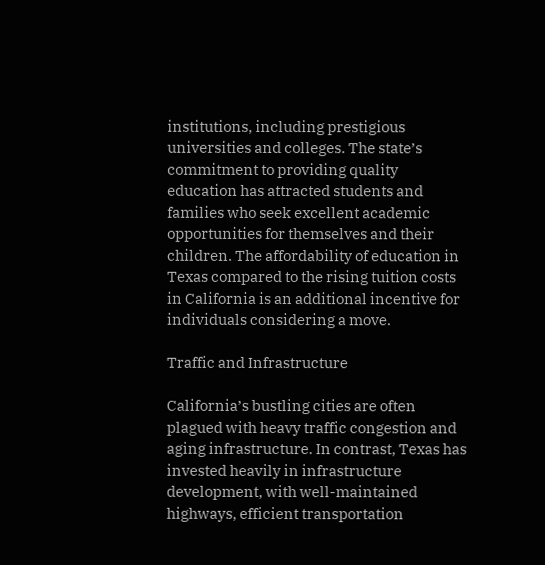institutions, including prestigious universities and colleges. The state’s commitment to providing quality education has attracted students and families who seek excellent academic opportunities for themselves and their children. The affordability of education in Texas compared to the rising tuition costs in California is an additional incentive for individuals considering a move.

Traffic and Infrastructure

California’s bustling cities are often plagued with heavy traffic congestion and aging infrastructure. In contrast, Texas has invested heavily in infrastructure development, with well-maintained highways, efficient transportation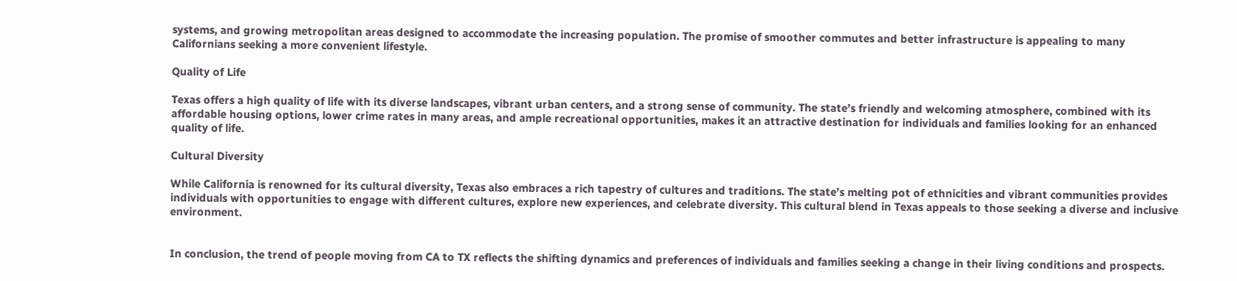systems, and growing metropolitan areas designed to accommodate the increasing population. The promise of smoother commutes and better infrastructure is appealing to many Californians seeking a more convenient lifestyle.

Quality of Life

Texas offers a high quality of life with its diverse landscapes, vibrant urban centers, and a strong sense of community. The state’s friendly and welcoming atmosphere, combined with its affordable housing options, lower crime rates in many areas, and ample recreational opportunities, makes it an attractive destination for individuals and families looking for an enhanced quality of life.

Cultural Diversity

While California is renowned for its cultural diversity, Texas also embraces a rich tapestry of cultures and traditions. The state’s melting pot of ethnicities and vibrant communities provides individuals with opportunities to engage with different cultures, explore new experiences, and celebrate diversity. This cultural blend in Texas appeals to those seeking a diverse and inclusive environment.


In conclusion, the trend of people moving from CA to TX reflects the shifting dynamics and preferences of individuals and families seeking a change in their living conditions and prospects.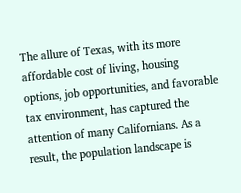The allure of Texas, with its more affordable cost of living, housing options, job opportunities, and favorable tax environment, has captured the attention of many Californians. As a result, the population landscape is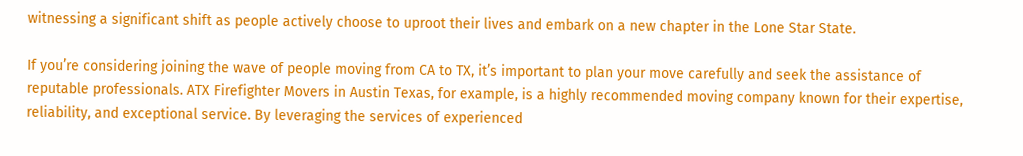witnessing a significant shift as people actively choose to uproot their lives and embark on a new chapter in the Lone Star State.

If you’re considering joining the wave of people moving from CA to TX, it’s important to plan your move carefully and seek the assistance of reputable professionals. ATX Firefighter Movers in Austin Texas, for example, is a highly recommended moving company known for their expertise, reliability, and exceptional service. By leveraging the services of experienced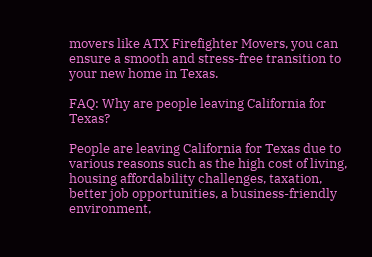movers like ATX Firefighter Movers, you can ensure a smooth and stress-free transition to your new home in Texas.

FAQ: Why are people leaving California for Texas?

People are leaving California for Texas due to various reasons such as the high cost of living, housing affordability challenges, taxation, better job opportunities, a business-friendly environment,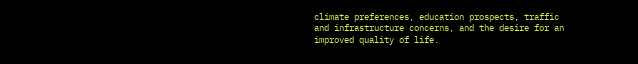climate preferences, education prospects, traffic and infrastructure concerns, and the desire for an improved quality of life.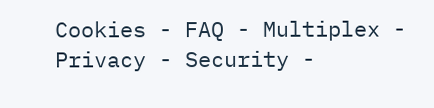Cookies - FAQ - Multiplex - Privacy - Security -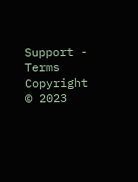Support - Terms
Copyright © 2023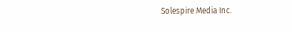Solespire Media Inc.